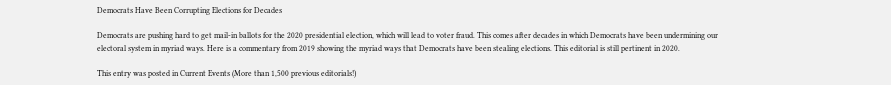Democrats Have Been Corrupting Elections for Decades

Democrats are pushing hard to get mail-in ballots for the 2020 presidential election, which will lead to voter fraud. This comes after decades in which Democrats have been undermining our electoral system in myriad ways. Here is a commentary from 2019 showing the myriad ways that Democrats have been stealing elections. This editorial is still pertinent in 2020.

This entry was posted in Current Events (More than 1,500 previous editorials!)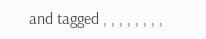and tagged , , , , , , , ,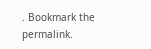. Bookmark the permalink.